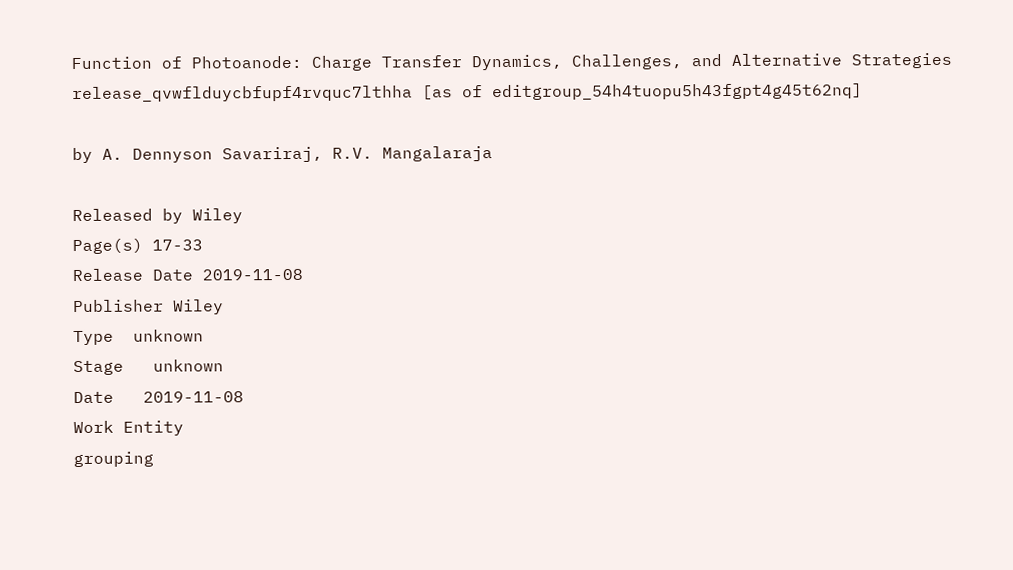Function of Photoanode: Charge Transfer Dynamics, Challenges, and Alternative Strategies release_qvwflduycbfupf4rvquc7lthha [as of editgroup_54h4tuopu5h43fgpt4g45t62nq]

by A. Dennyson Savariraj, R.V. Mangalaraja

Released by Wiley
Page(s) 17-33
Release Date 2019-11-08
Publisher Wiley
Type  unknown
Stage   unknown
Date   2019-11-08
Work Entity
grouping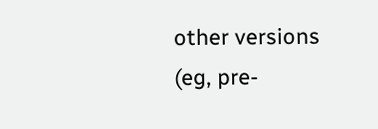other versions (eg, pre-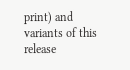print) and variants of this release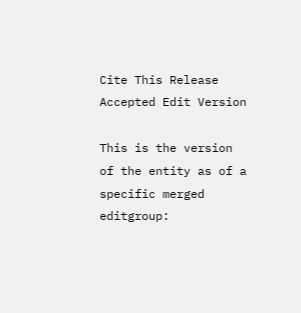Cite This Release
Accepted Edit Version

This is the version of the entity as of a specific merged editgroup: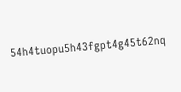54h4tuopu5h43fgpt4g45t62nq